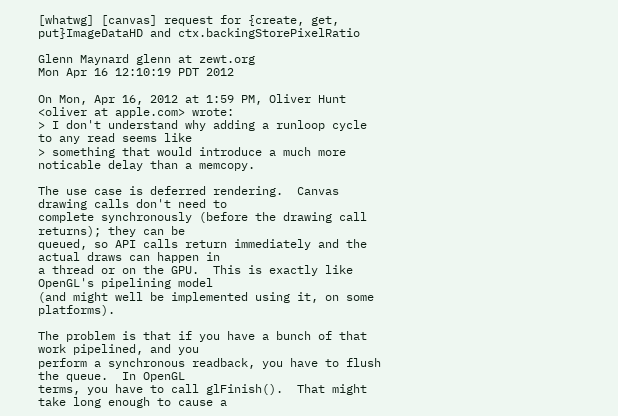[whatwg] [canvas] request for {create, get, put}ImageDataHD and ctx.backingStorePixelRatio

Glenn Maynard glenn at zewt.org
Mon Apr 16 12:10:19 PDT 2012

On Mon, Apr 16, 2012 at 1:59 PM, Oliver Hunt <oliver at apple.com> wrote:
> I don't understand why adding a runloop cycle to any read seems like
> something that would introduce a much more noticable delay than a memcopy.

The use case is deferred rendering.  Canvas drawing calls don't need to
complete synchronously (before the drawing call returns); they can be
queued, so API calls return immediately and the actual draws can happen in
a thread or on the GPU.  This is exactly like OpenGL's pipelining model
(and might well be implemented using it, on some platforms).

The problem is that if you have a bunch of that work pipelined, and you
perform a synchronous readback, you have to flush the queue.  In OpenGL
terms, you have to call glFinish().  That might take long enough to cause a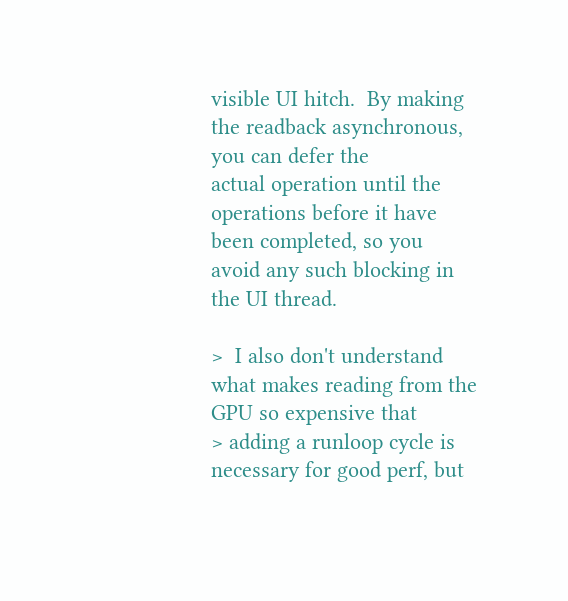visible UI hitch.  By making the readback asynchronous, you can defer the
actual operation until the operations before it have been completed, so you
avoid any such blocking in the UI thread.

>  I also don't understand what makes reading from the GPU so expensive that
> adding a runloop cycle is necessary for good perf, but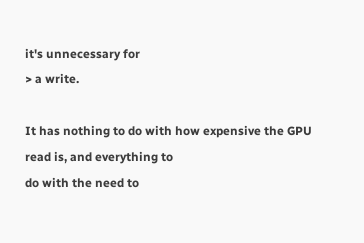it's unnecessary for
> a write.

It has nothing to do with how expensive the GPU read is, and everything to
do with the need to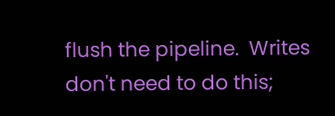flush the pipeline.  Writes don't need to do this;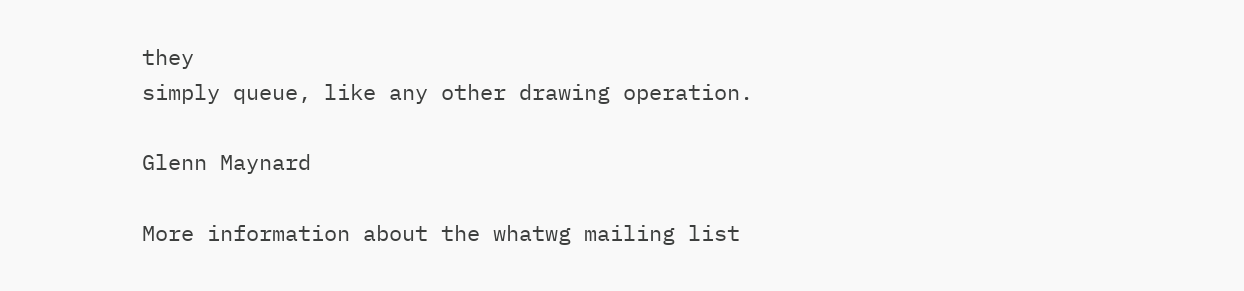they
simply queue, like any other drawing operation.

Glenn Maynard

More information about the whatwg mailing list